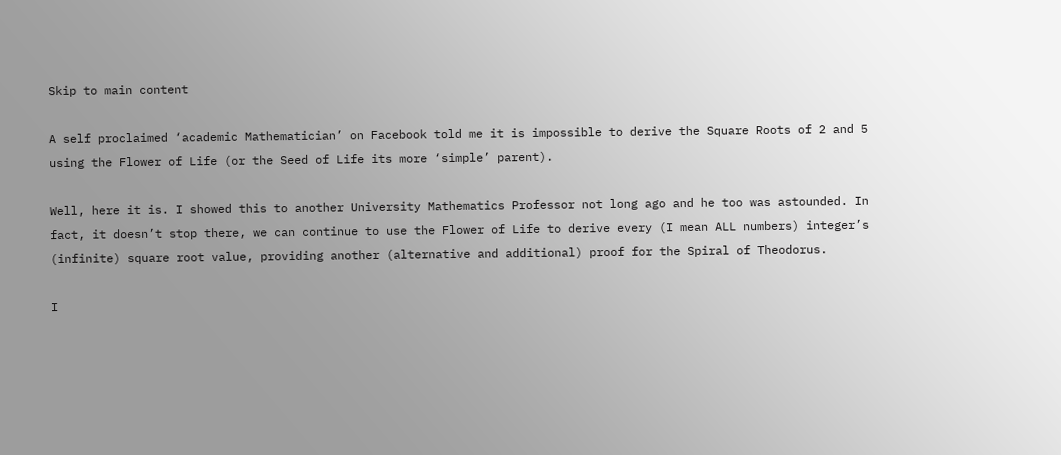Skip to main content

A self proclaimed ‘academic Mathematician’ on Facebook told me it is impossible to derive the Square Roots of 2 and 5 using the Flower of Life (or the Seed of Life its more ‘simple’ parent).

Well, here it is. I showed this to another University Mathematics Professor not long ago and he too was astounded. In fact, it doesn’t stop there, we can continue to use the Flower of Life to derive every (I mean ALL numbers) integer’s (infinite) square root value, providing another (alternative and additional) proof for the Spiral of Theodorus.

I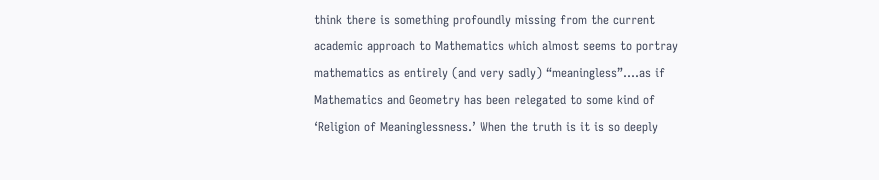think there is something profoundly missing from the current academic approach to Mathematics which almost seems to portray mathematics as entirely (and very sadly) “meaningless”….as if Mathematics and Geometry has been relegated to some kind of ‘Religion of Meaninglessness.’ When the truth is it is so deeply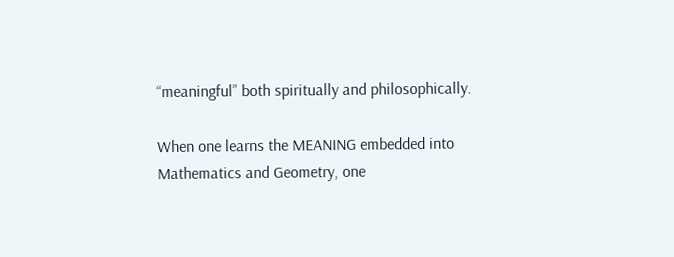“meaningful” both spiritually and philosophically.

When one learns the MEANING embedded into Mathematics and Geometry, one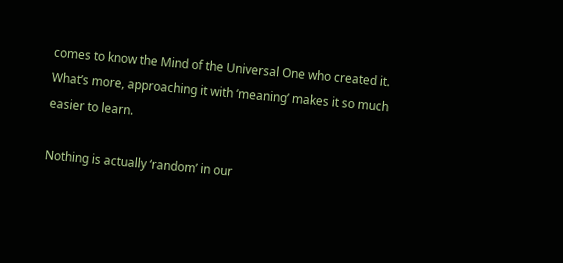comes to know the Mind of the Universal One who created it. What’s more, approaching it with ‘meaning’ makes it so much easier to learn.

Nothing is actually ‘random’ in our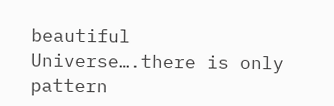beautiful Universe….there is only pattern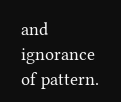and ignorance of pattern.